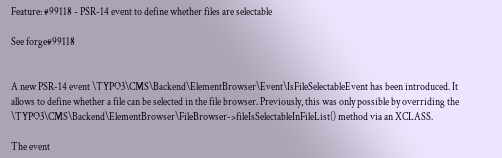Feature: #99118 - PSR-14 event to define whether files are selectable

See forge#99118


A new PSR-14 event \TYPO3\CMS\Backend\ElementBrowser\Event\IsFileSelectableEvent has been introduced. It allows to define whether a file can be selected in the file browser. Previously, this was only possible by overriding the \TYPO3\CMS\Backend\ElementBrowser\FileBrowser->fileIsSelectableInFileList() method via an XCLASS.

The event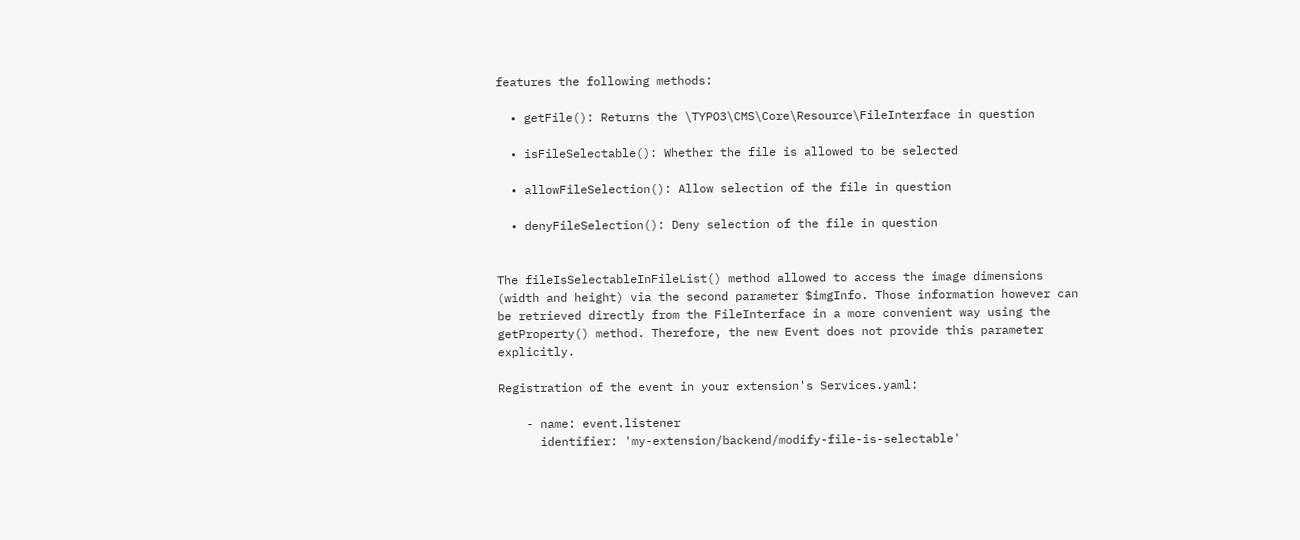features the following methods:

  • getFile(): Returns the \TYPO3\CMS\Core\Resource\FileInterface in question

  • isFileSelectable(): Whether the file is allowed to be selected

  • allowFileSelection(): Allow selection of the file in question

  • denyFileSelection(): Deny selection of the file in question


The fileIsSelectableInFileList() method allowed to access the image dimensions (width and height) via the second parameter $imgInfo. Those information however can be retrieved directly from the FileInterface in a more convenient way using the getProperty() method. Therefore, the new Event does not provide this parameter explicitly.

Registration of the event in your extension's Services.yaml:

    - name: event.listener
      identifier: 'my-extension/backend/modify-file-is-selectable'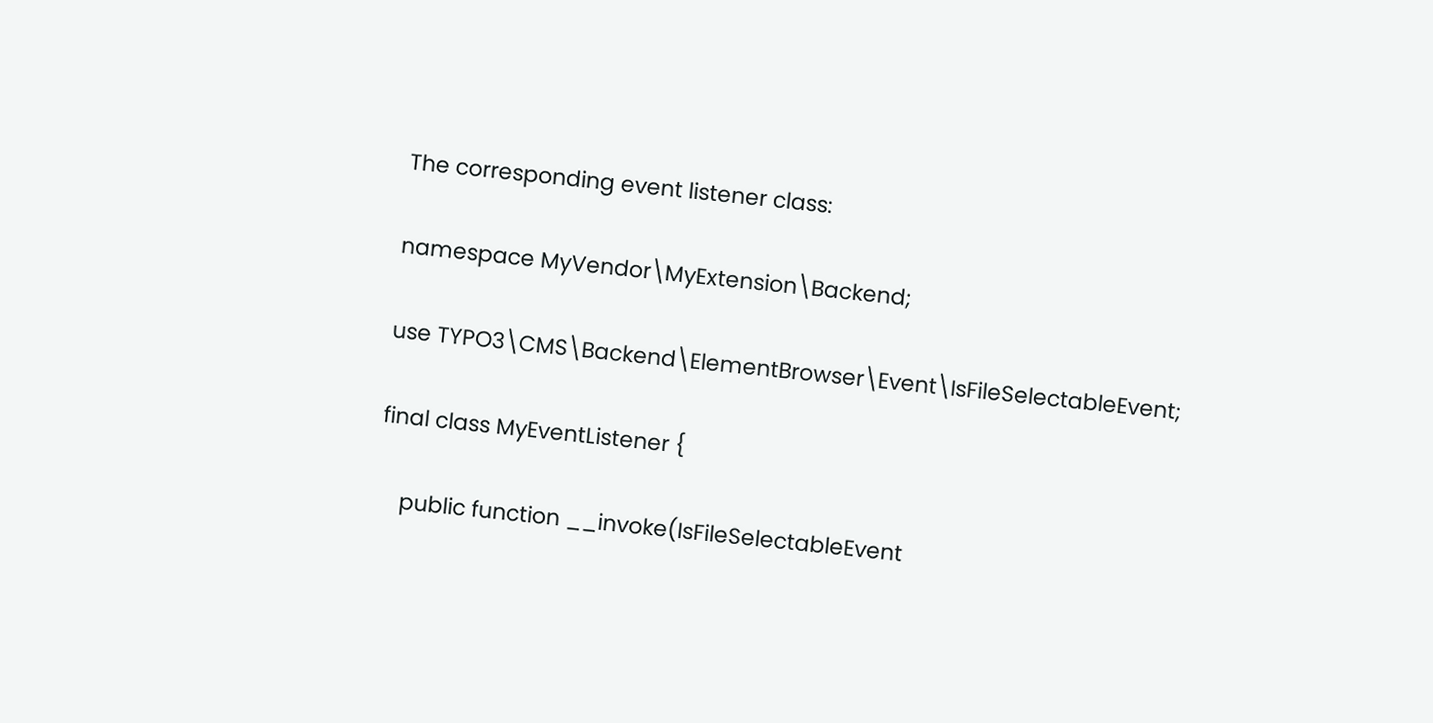The corresponding event listener class:

namespace MyVendor\MyExtension\Backend;

use TYPO3\CMS\Backend\ElementBrowser\Event\IsFileSelectableEvent;

final class MyEventListener {

    public function __invoke(IsFileSelectableEvent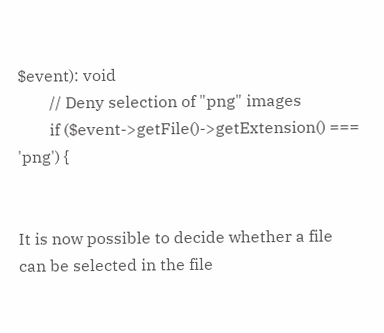$event): void
        // Deny selection of "png" images
        if ($event->getFile()->getExtension() === 'png') {


It is now possible to decide whether a file can be selected in the file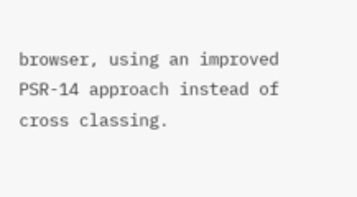browser, using an improved PSR-14 approach instead of cross classing.